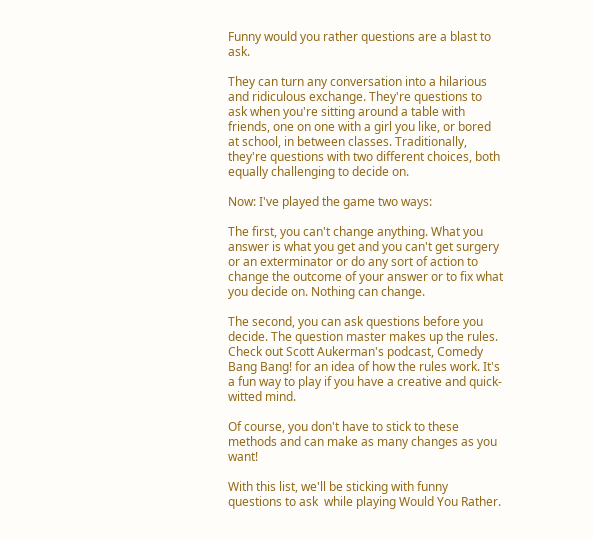Funny would you rather questions are a blast to ask.

They can turn any conversation into a hilarious and ridiculous exchange. They're questions to ask when you're sitting around a table with friends, one on one with a girl you like, or bored at school, in between classes. Traditionally, they're questions with two different choices, both equally challenging to decide on.

Now: I've played the game two ways:

The first, you can't change anything. What you answer is what you get and you can't get surgery or an exterminator or do any sort of action to change the outcome of your answer or to fix what you decide on. Nothing can change.

The second, you can ask questions before you decide. The question master makes up the rules. Check out Scott Aukerman's podcast, Comedy Bang Bang! for an idea of how the rules work. It's a fun way to play if you have a creative and quick-witted mind.

Of course, you don't have to stick to these methods and can make as many changes as you want!

With this list, we'll be sticking with funny questions to ask  while playing Would You Rather.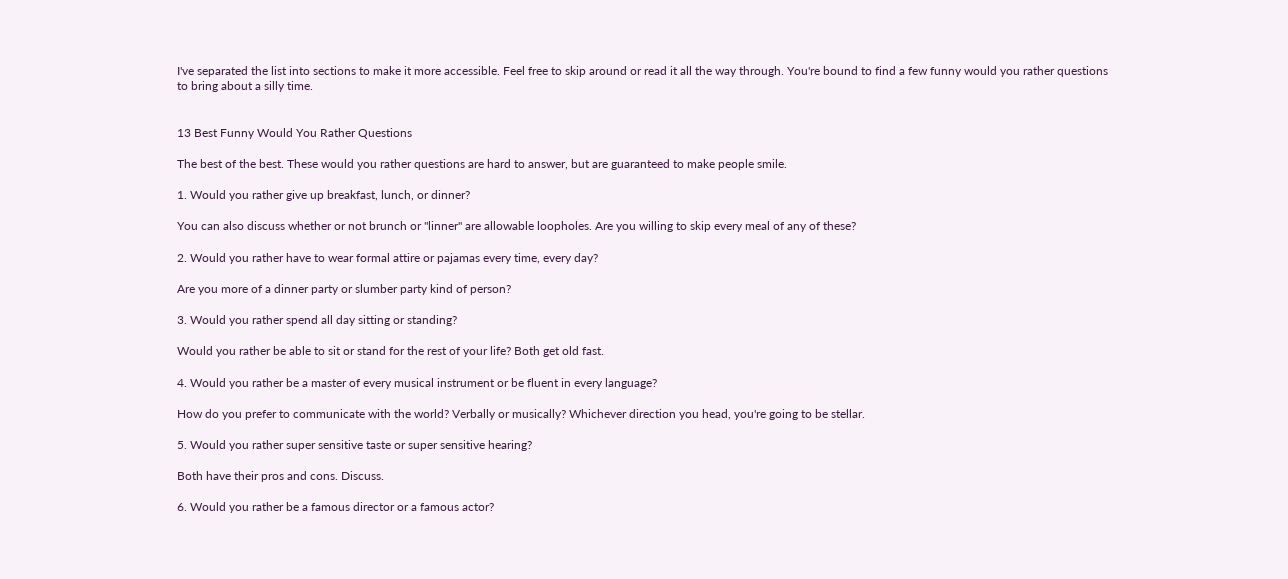I've separated the list into sections to make it more accessible. Feel free to skip around or read it all the way through. You're bound to find a few funny would you rather questions to bring about a silly time.


13 Best Funny Would You Rather Questions

The best of the best. These would you rather questions are hard to answer, but are guaranteed to make people smile.

1. Would you rather give up breakfast, lunch, or dinner?

You can also discuss whether or not brunch or "linner" are allowable loopholes. Are you willing to skip every meal of any of these?

2. Would you rather have to wear formal attire or pajamas every time, every day?

Are you more of a dinner party or slumber party kind of person?

3. Would you rather spend all day sitting or standing?

Would you rather be able to sit or stand for the rest of your life? Both get old fast.

4. Would you rather be a master of every musical instrument or be fluent in every language?

How do you prefer to communicate with the world? Verbally or musically? Whichever direction you head, you're going to be stellar.

5. Would you rather super sensitive taste or super sensitive hearing?

Both have their pros and cons. Discuss.

6. Would you rather be a famous director or a famous actor?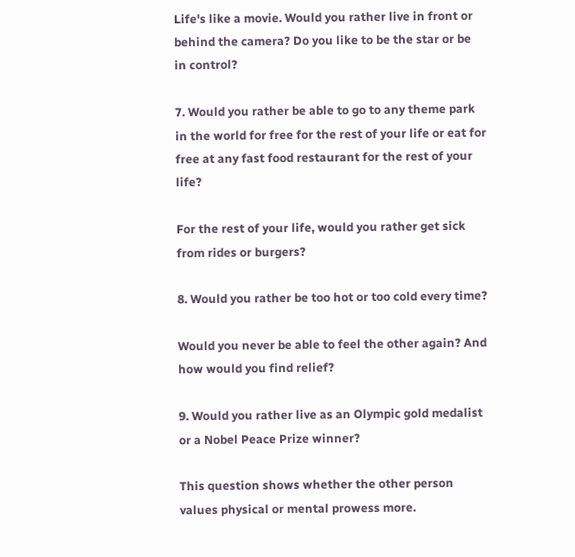Life's like a movie. Would you rather live in front or behind the camera? Do you like to be the star or be in control?

7. Would you rather be able to go to any theme park in the world for free for the rest of your life or eat for free at any fast food restaurant for the rest of your life?

For the rest of your life, would you rather get sick from rides or burgers?

8. Would you rather be too hot or too cold every time?

Would you never be able to feel the other again? And how would you find relief?

9. Would you rather live as an Olympic gold medalist or a Nobel Peace Prize winner?

This question shows whether the other person values physical or mental prowess more.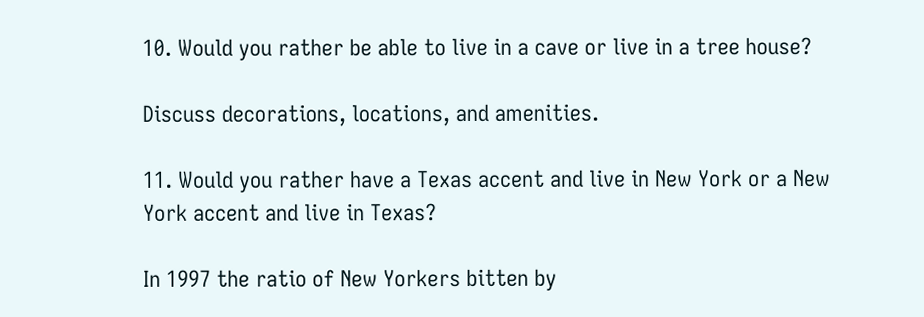10. Would you rather be able to live in a cave or live in a tree house?

Discuss decorations, locations, and amenities.

11. Would you rather have a Texas accent and live in New York or a New York accent and live in Texas?

In 1997 the ratio of New Yorkers bitten by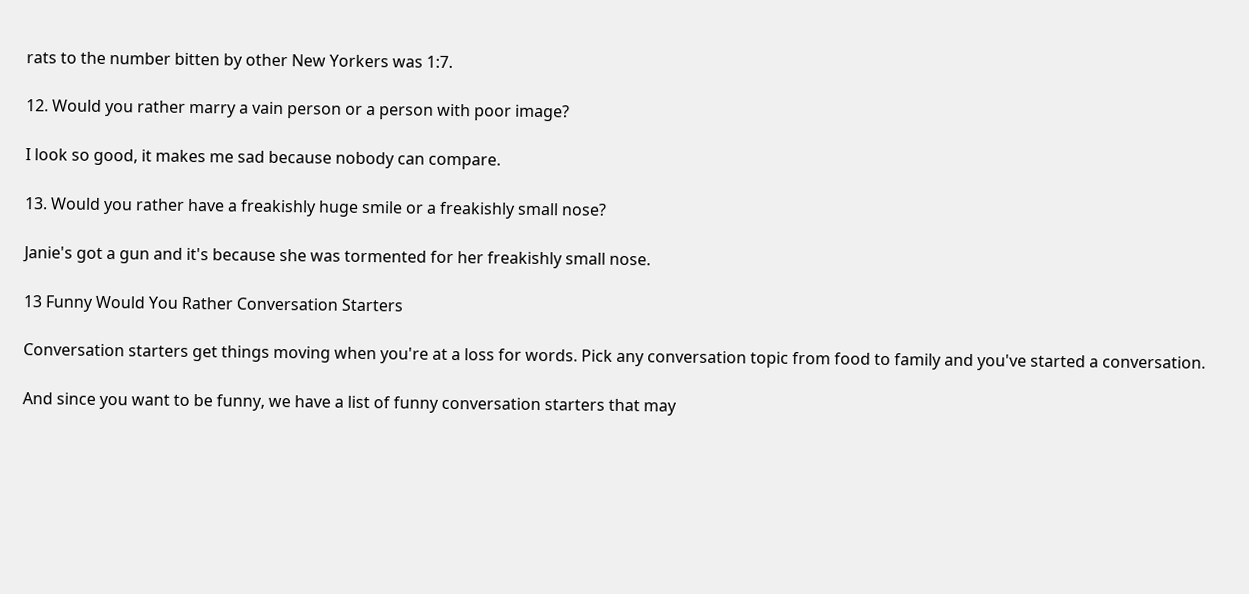rats to the number bitten by other New Yorkers was 1:7.

12. Would you rather marry a vain person or a person with poor image?

I look so good, it makes me sad because nobody can compare.

13. Would you rather have a freakishly huge smile or a freakishly small nose?

Janie's got a gun and it's because she was tormented for her freakishly small nose.

13 Funny Would You Rather Conversation Starters

Conversation starters get things moving when you're at a loss for words. Pick any conversation topic from food to family and you've started a conversation.

And since you want to be funny, we have a list of funny conversation starters that may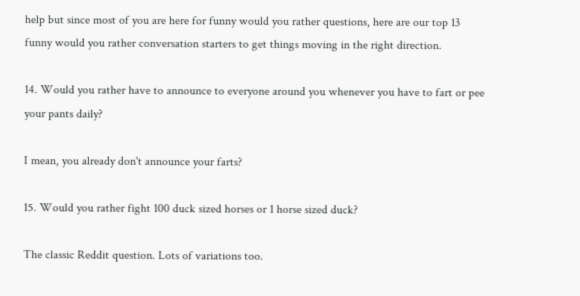help but since most of you are here for funny would you rather questions, here are our top 13 funny would you rather conversation starters to get things moving in the right direction.

14. Would you rather have to announce to everyone around you whenever you have to fart or pee your pants daily?

I mean, you already don't announce your farts?

15. Would you rather fight 100 duck sized horses or 1 horse sized duck?

The classic Reddit question. Lots of variations too.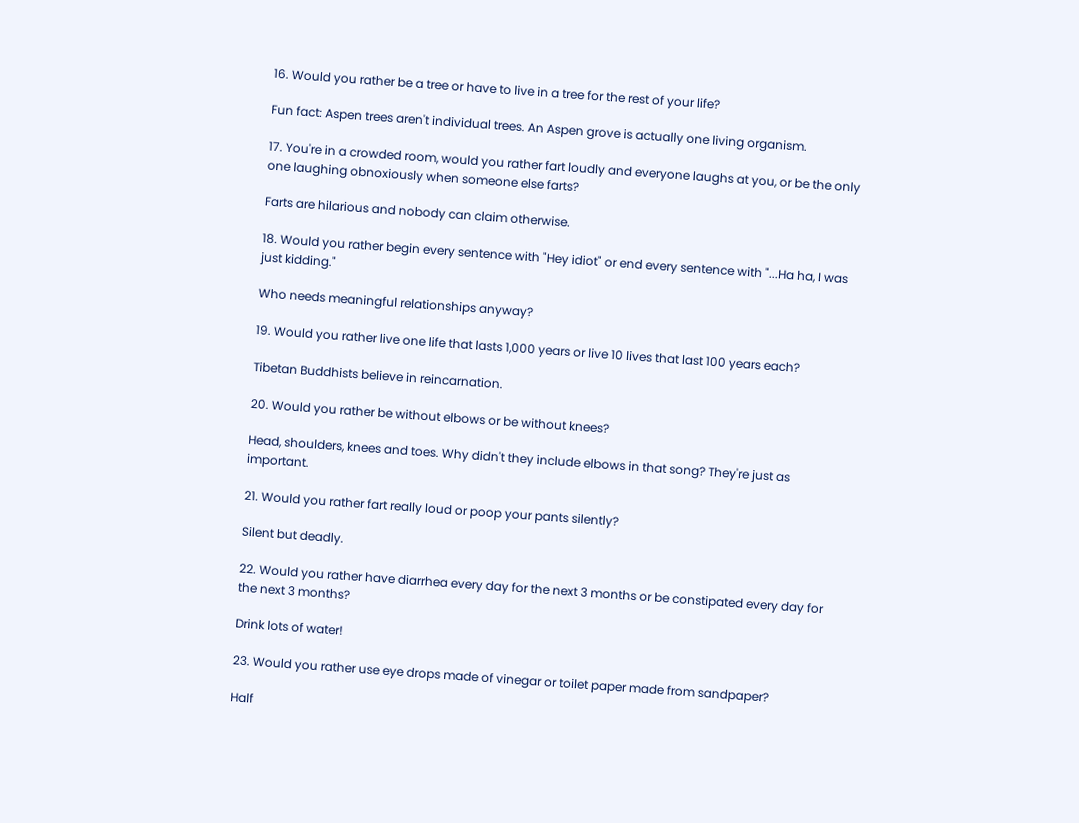16. Would you rather be a tree or have to live in a tree for the rest of your life?

Fun fact: Aspen trees aren't individual trees. An Aspen grove is actually one living organism.

17. You're in a crowded room, would you rather fart loudly and everyone laughs at you, or be the only one laughing obnoxiously when someone else farts?

Farts are hilarious and nobody can claim otherwise.

18. Would you rather begin every sentence with "Hey idiot" or end every sentence with "...Ha ha, I was just kidding."

Who needs meaningful relationships anyway?

19. Would you rather live one life that lasts 1,000 years or live 10 lives that last 100 years each?

Tibetan Buddhists believe in reincarnation.

20. Would you rather be without elbows or be without knees?

Head, shoulders, knees and toes. Why didn't they include elbows in that song? They're just as important.

21. Would you rather fart really loud or poop your pants silently?

Silent but deadly.

22. Would you rather have diarrhea every day for the next 3 months or be constipated every day for the next 3 months?

Drink lots of water!

23. Would you rather use eye drops made of vinegar or toilet paper made from sandpaper?

Half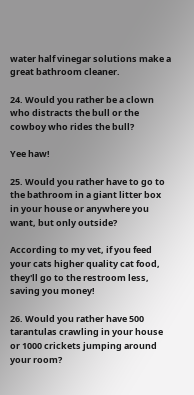water half vinegar solutions make a great bathroom cleaner.

24. Would you rather be a clown who distracts the bull or the cowboy who rides the bull?

Yee haw!

25. Would you rather have to go to the bathroom in a giant litter box in your house or anywhere you want, but only outside?

According to my vet, if you feed your cats higher quality cat food, they'll go to the restroom less, saving you money!

26. Would you rather have 500 tarantulas crawling in your house or 1000 crickets jumping around your room?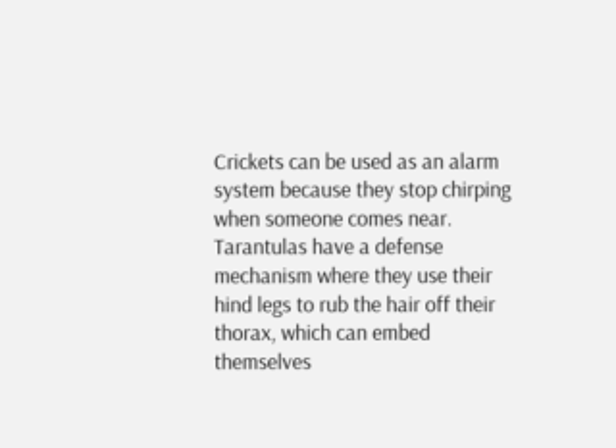Crickets can be used as an alarm system because they stop chirping when someone comes near. Tarantulas have a defense mechanism where they use their hind legs to rub the hair off their thorax, which can embed themselves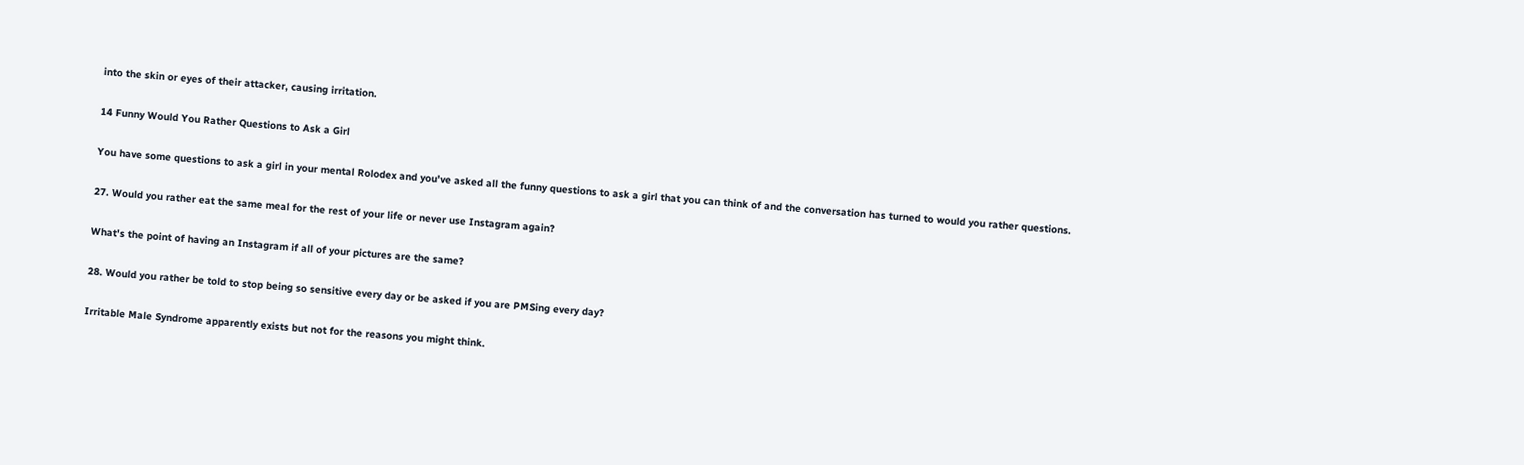into the skin or eyes of their attacker, causing irritation.

14 Funny Would You Rather Questions to Ask a Girl

You have some questions to ask a girl in your mental Rolodex and you've asked all the funny questions to ask a girl that you can think of and the conversation has turned to would you rather questions.

27. Would you rather eat the same meal for the rest of your life or never use Instagram again?

What's the point of having an Instagram if all of your pictures are the same?

28. Would you rather be told to stop being so sensitive every day or be asked if you are PMSing every day?

Irritable Male Syndrome apparently exists but not for the reasons you might think.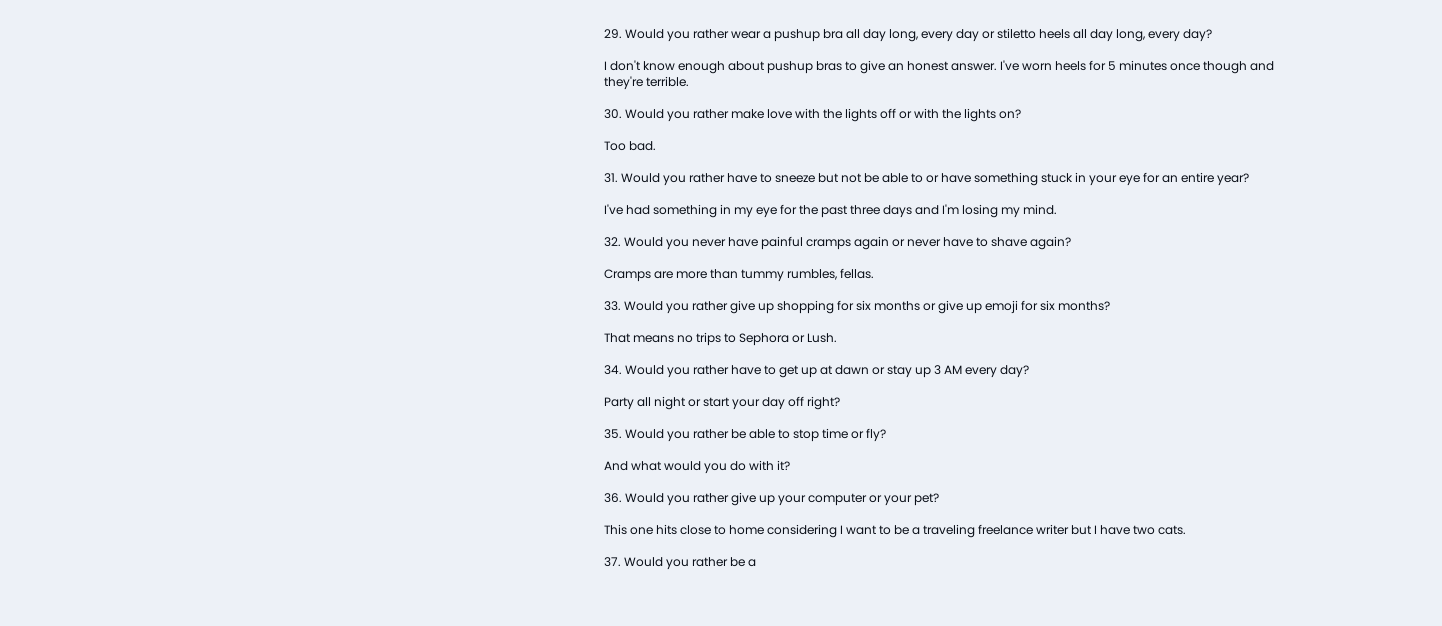29. Would you rather wear a pushup bra all day long, every day or stiletto heels all day long, every day?

I don't know enough about pushup bras to give an honest answer. I've worn heels for 5 minutes once though and they're terrible.

30. Would you rather make love with the lights off or with the lights on?

Too bad.

31. Would you rather have to sneeze but not be able to or have something stuck in your eye for an entire year?

I've had something in my eye for the past three days and I'm losing my mind.

32. Would you never have painful cramps again or never have to shave again?

Cramps are more than tummy rumbles, fellas.

33. Would you rather give up shopping for six months or give up emoji for six months?

That means no trips to Sephora or Lush.

34. Would you rather have to get up at dawn or stay up 3 AM every day?

Party all night or start your day off right?

35. Would you rather be able to stop time or fly?

And what would you do with it?

36. Would you rather give up your computer or your pet?

This one hits close to home considering I want to be a traveling freelance writer but I have two cats.

37. Would you rather be a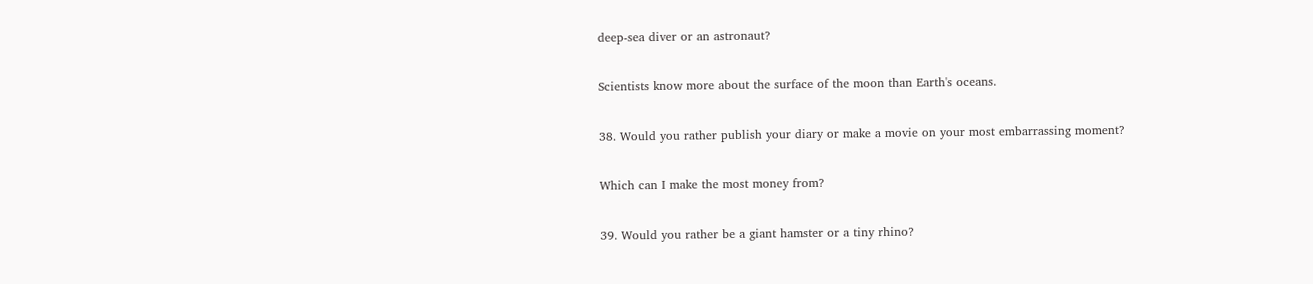deep-sea diver or an astronaut?

Scientists know more about the surface of the moon than Earth's oceans.

38. Would you rather publish your diary or make a movie on your most embarrassing moment?

Which can I make the most money from?

39. Would you rather be a giant hamster or a tiny rhino?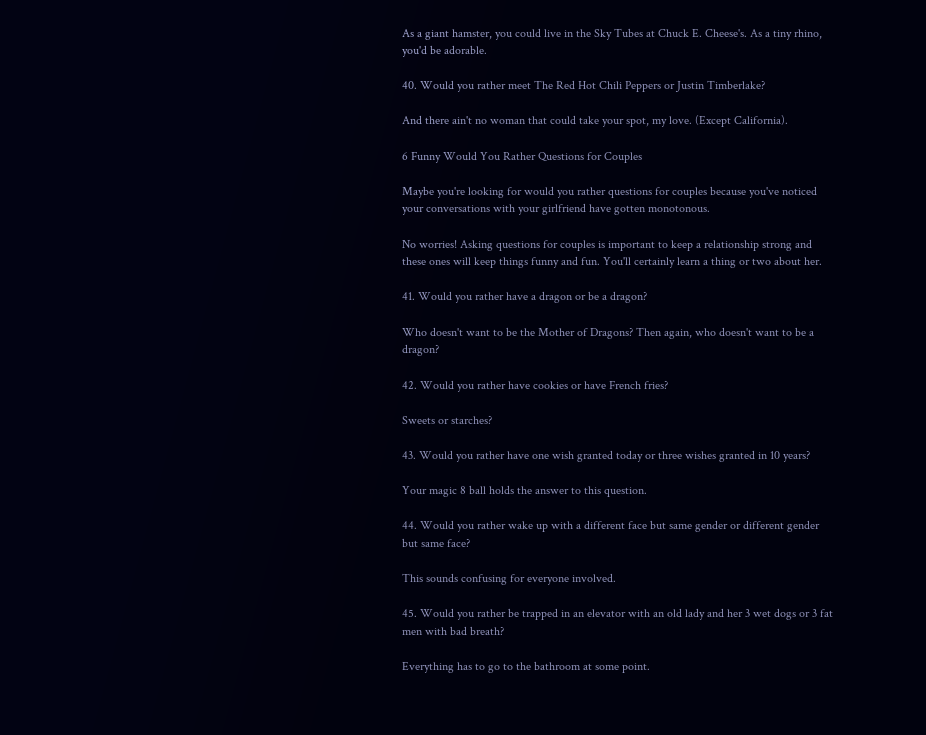As a giant hamster, you could live in the Sky Tubes at Chuck E. Cheese's. As a tiny rhino, you'd be adorable.

40. Would you rather meet The Red Hot Chili Peppers or Justin Timberlake?

And there ain't no woman that could take your spot, my love. (Except California).

6 Funny Would You Rather Questions for Couples

Maybe you're looking for would you rather questions for couples because you've noticed your conversations with your girlfriend have gotten monotonous.

No worries! Asking questions for couples is important to keep a relationship strong and these ones will keep things funny and fun. You'll certainly learn a thing or two about her.

41. Would you rather have a dragon or be a dragon?

Who doesn't want to be the Mother of Dragons? Then again, who doesn't want to be a dragon?

42. Would you rather have cookies or have French fries?

Sweets or starches?

43. Would you rather have one wish granted today or three wishes granted in 10 years?

Your magic 8 ball holds the answer to this question.

44. Would you rather wake up with a different face but same gender or different gender but same face?

This sounds confusing for everyone involved.

45. Would you rather be trapped in an elevator with an old lady and her 3 wet dogs or 3 fat men with bad breath?

Everything has to go to the bathroom at some point.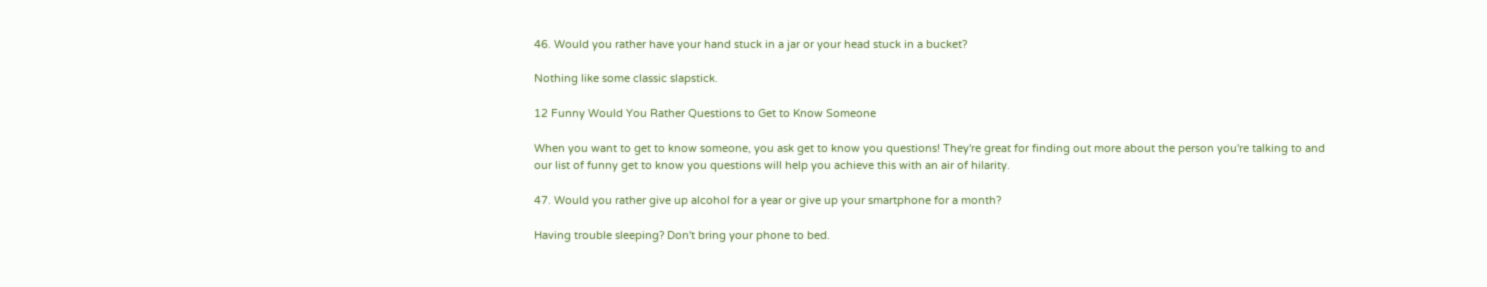46. Would you rather have your hand stuck in a jar or your head stuck in a bucket?

Nothing like some classic slapstick.

12 Funny Would You Rather Questions to Get to Know Someone

When you want to get to know someone, you ask get to know you questions! They're great for finding out more about the person you're talking to and our list of funny get to know you questions will help you achieve this with an air of hilarity.

47. Would you rather give up alcohol for a year or give up your smartphone for a month?

Having trouble sleeping? Don't bring your phone to bed.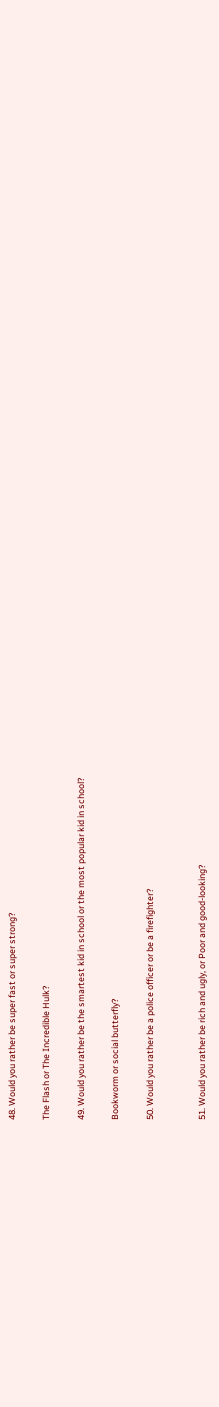48. Would you rather be super fast or super strong?

The Flash or The Incredible Hulk?

49. Would you rather be the smartest kid in school or the most popular kid in school?

Bookworm or social butterfly?

50. Would you rather be a police officer or be a firefighter?


51. Would you rather be rich and ugly, or Poor and good-looking?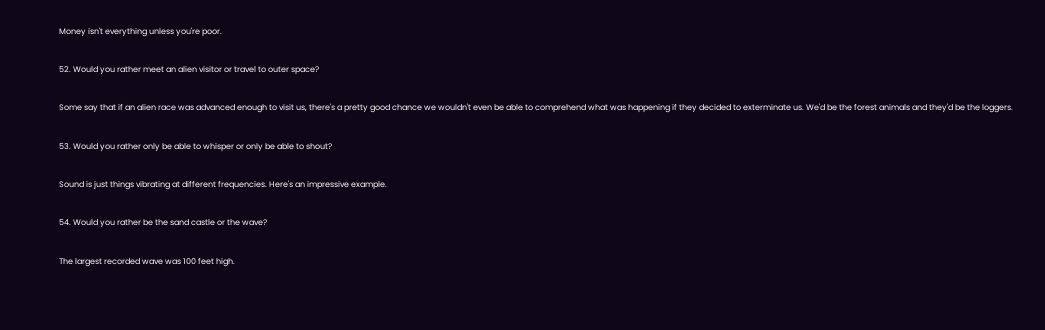Money isn't everything unless you're poor.

52. Would you rather meet an alien visitor or travel to outer space?

Some say that if an alien race was advanced enough to visit us, there's a pretty good chance we wouldn't even be able to comprehend what was happening if they decided to exterminate us. We'd be the forest animals and they'd be the loggers.

53. Would you rather only be able to whisper or only be able to shout?

Sound is just things vibrating at different frequencies. Here's an impressive example.

54. Would you rather be the sand castle or the wave?

The largest recorded wave was 100 feet high.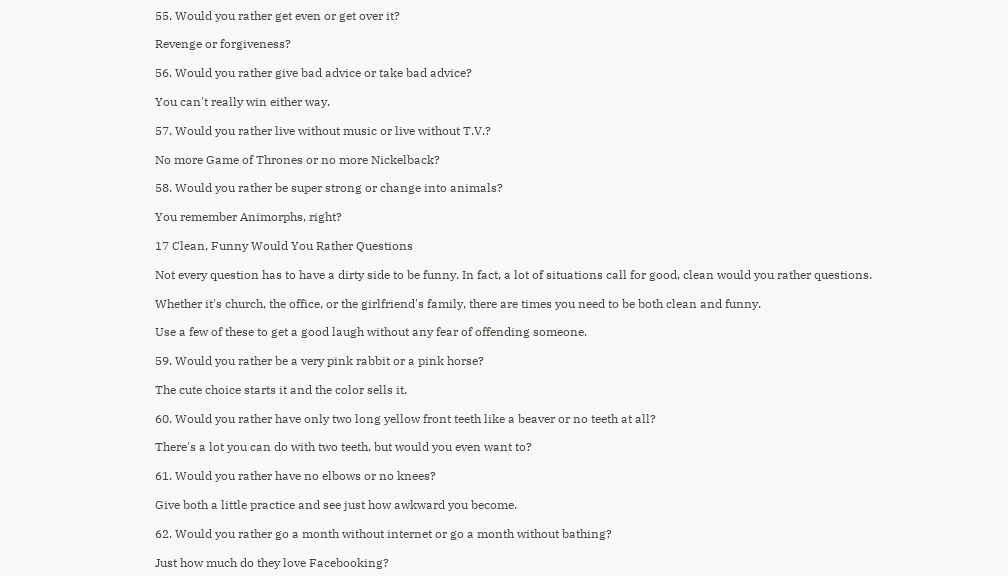55. Would you rather get even or get over it?

Revenge or forgiveness?

56. Would you rather give bad advice or take bad advice?

You can't really win either way.

57. Would you rather live without music or live without T.V.?

No more Game of Thrones or no more Nickelback?

58. Would you rather be super strong or change into animals?

You remember Animorphs, right?

17 Clean, Funny Would You Rather Questions

Not every question has to have a dirty side to be funny. In fact, a lot of situations call for good, clean would you rather questions.

Whether it's church, the office, or the girlfriend's family, there are times you need to be both clean and funny.

Use a few of these to get a good laugh without any fear of offending someone.

59. Would you rather be a very pink rabbit or a pink horse?

The cute choice starts it and the color sells it.

60. Would you rather have only two long yellow front teeth like a beaver or no teeth at all?

There's a lot you can do with two teeth, but would you even want to?

61. Would you rather have no elbows or no knees?

Give both a little practice and see just how awkward you become.

62. Would you rather go a month without internet or go a month without bathing?

Just how much do they love Facebooking?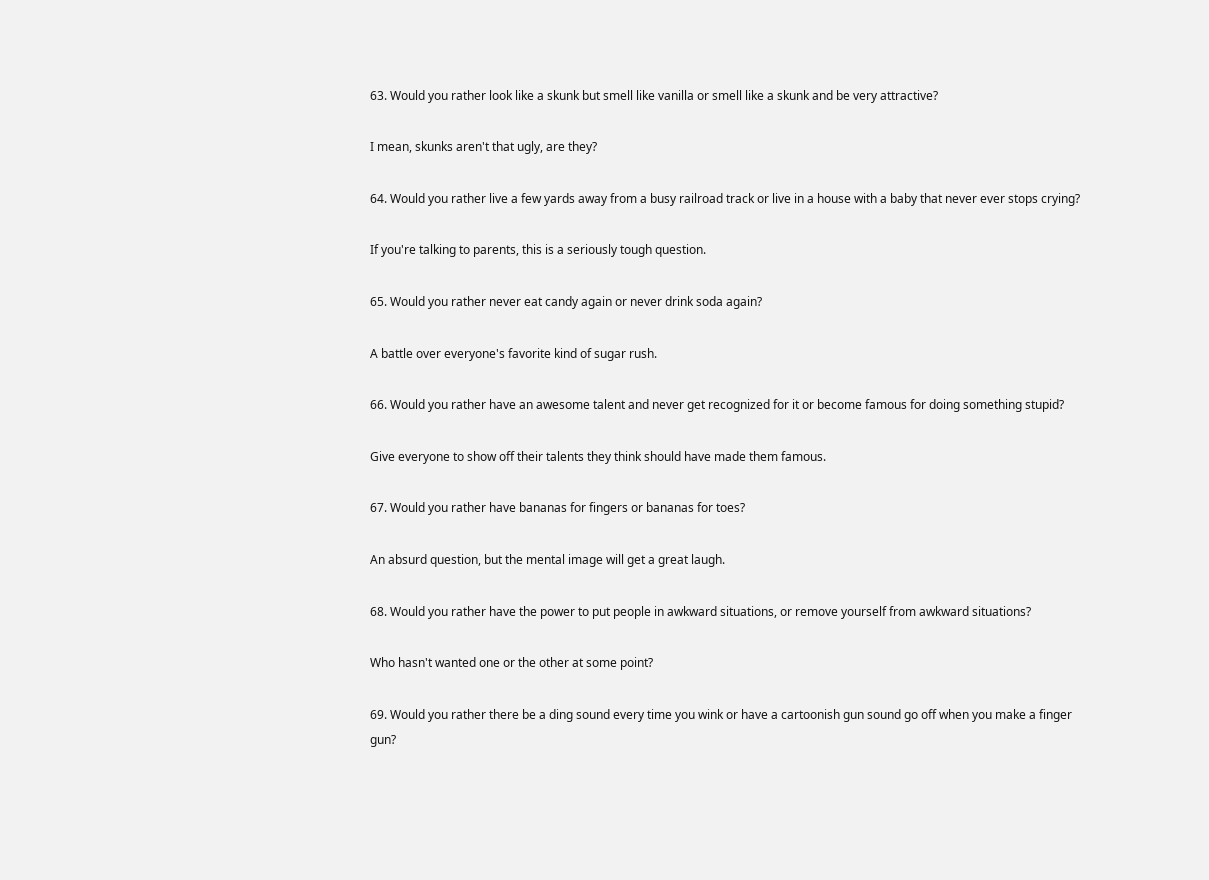63. Would you rather look like a skunk but smell like vanilla or smell like a skunk and be very attractive?

I mean, skunks aren't that ugly, are they?

64. Would you rather live a few yards away from a busy railroad track or live in a house with a baby that never ever stops crying?

If you're talking to parents, this is a seriously tough question.

65. Would you rather never eat candy again or never drink soda again?

A battle over everyone's favorite kind of sugar rush.

66. Would you rather have an awesome talent and never get recognized for it or become famous for doing something stupid?

Give everyone to show off their talents they think should have made them famous.

67. Would you rather have bananas for fingers or bananas for toes?

An absurd question, but the mental image will get a great laugh.

68. Would you rather have the power to put people in awkward situations, or remove yourself from awkward situations?

Who hasn't wanted one or the other at some point?

69. Would you rather there be a ding sound every time you wink or have a cartoonish gun sound go off when you make a finger gun?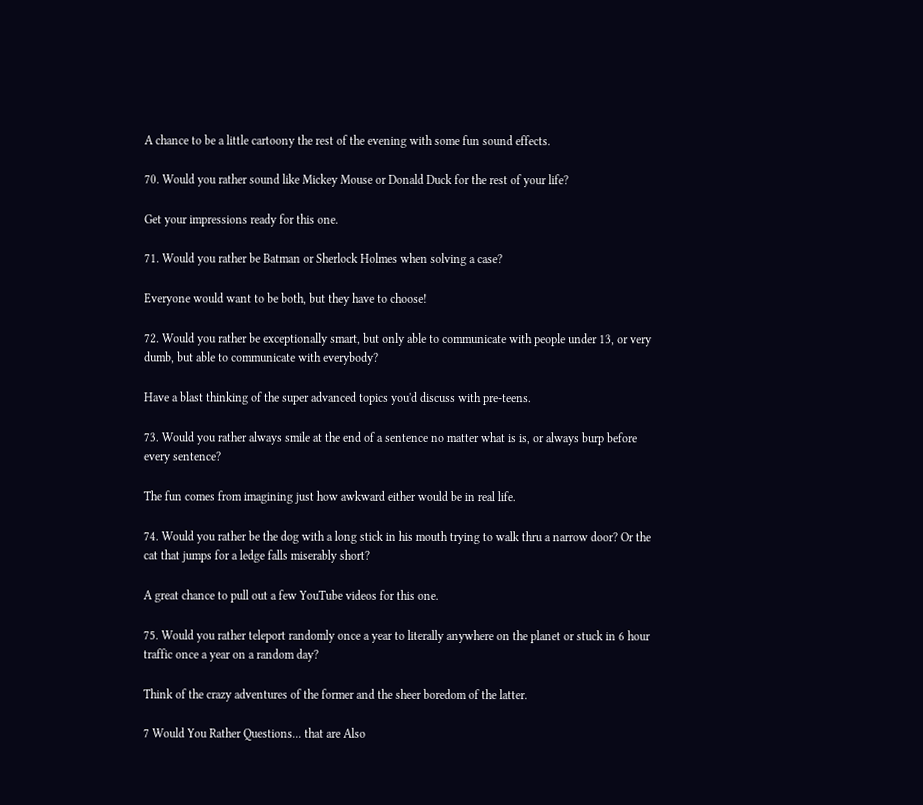A chance to be a little cartoony the rest of the evening with some fun sound effects.

70. Would you rather sound like Mickey Mouse or Donald Duck for the rest of your life?

Get your impressions ready for this one.

71. Would you rather be Batman or Sherlock Holmes when solving a case?

Everyone would want to be both, but they have to choose!

72. Would you rather be exceptionally smart, but only able to communicate with people under 13, or very dumb, but able to communicate with everybody?

Have a blast thinking of the super advanced topics you'd discuss with pre-teens.

73. Would you rather always smile at the end of a sentence no matter what is is, or always burp before every sentence?

The fun comes from imagining just how awkward either would be in real life.

74. Would you rather be the dog with a long stick in his mouth trying to walk thru a narrow door? Or the cat that jumps for a ledge falls miserably short?

A great chance to pull out a few YouTube videos for this one.

75. Would you rather teleport randomly once a year to literally anywhere on the planet or stuck in 6 hour traffic once a year on a random day?

Think of the crazy adventures of the former and the sheer boredom of the latter.

7 Would You Rather Questions... that are Also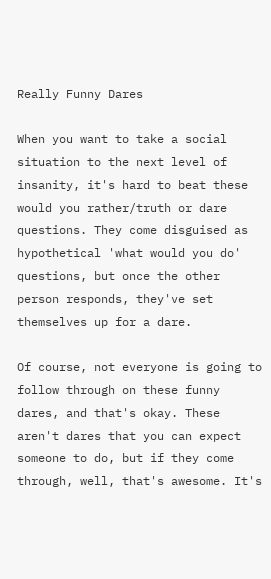Really Funny Dares

When you want to take a social situation to the next level of insanity, it's hard to beat these would you rather/truth or dare questions. They come disguised as hypothetical 'what would you do' questions, but once the other person responds, they've set themselves up for a dare.

Of course, not everyone is going to follow through on these funny dares, and that's okay. These aren't dares that you can expect someone to do, but if they come through, well, that's awesome. It's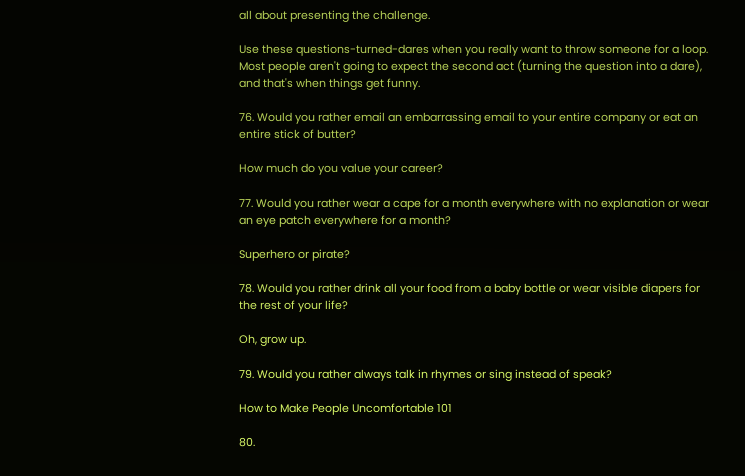all about presenting the challenge.

Use these questions-turned-dares when you really want to throw someone for a loop. Most people aren't going to expect the second act (turning the question into a dare), and that's when things get funny.

76. Would you rather email an embarrassing email to your entire company or eat an entire stick of butter?

How much do you value your career?

77. Would you rather wear a cape for a month everywhere with no explanation or wear an eye patch everywhere for a month?

Superhero or pirate?

78. Would you rather drink all your food from a baby bottle or wear visible diapers for the rest of your life?

Oh, grow up.

79. Would you rather always talk in rhymes or sing instead of speak?

How to Make People Uncomfortable 101

80.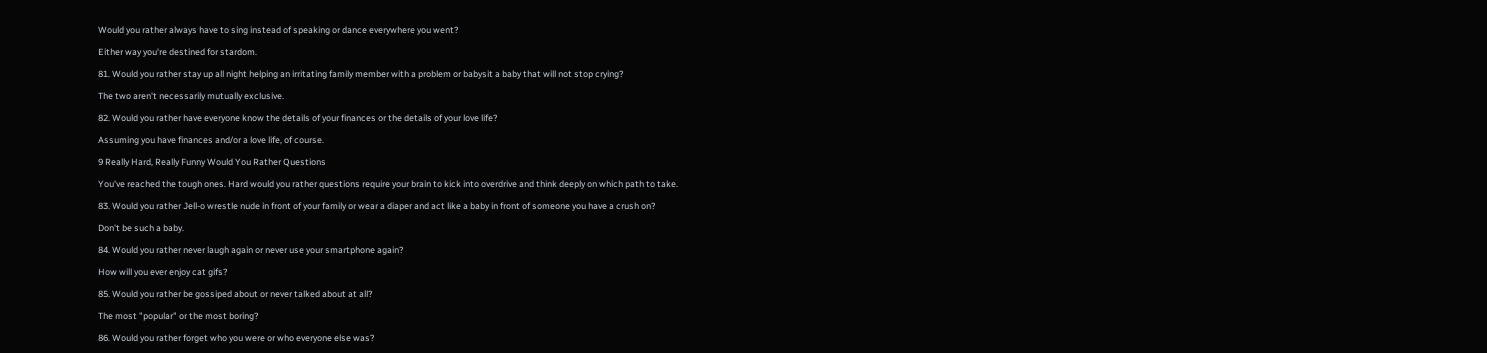Would you rather always have to sing instead of speaking or dance everywhere you went?

Either way you're destined for stardom.

81. Would you rather stay up all night helping an irritating family member with a problem or babysit a baby that will not stop crying?

The two aren't necessarily mutually exclusive.

82. Would you rather have everyone know the details of your finances or the details of your love life?

Assuming you have finances and/or a love life, of course.

9 Really Hard, Really Funny Would You Rather Questions

You've reached the tough ones. Hard would you rather questions require your brain to kick into overdrive and think deeply on which path to take.

83. Would you rather Jell-o wrestle nude in front of your family or wear a diaper and act like a baby in front of someone you have a crush on?

Don't be such a baby.

84. Would you rather never laugh again or never use your smartphone again?

How will you ever enjoy cat gifs?

85. Would you rather be gossiped about or never talked about at all?

The most "popular" or the most boring?

86. Would you rather forget who you were or who everyone else was?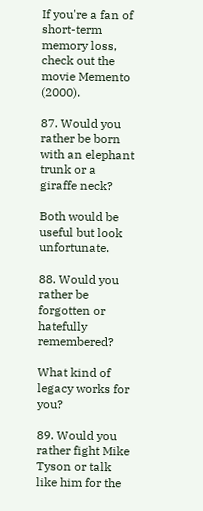If you're a fan of short-term memory loss, check out the movie Memento (2000).

87. Would you rather be born with an elephant trunk or a giraffe neck?

Both would be useful but look unfortunate.

88. Would you rather be forgotten or hatefully remembered?

What kind of legacy works for you?

89. Would you rather fight Mike Tyson or talk like him for the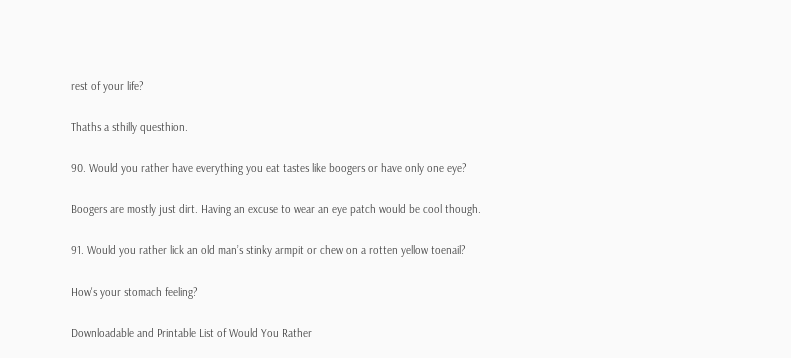rest of your life?

Thaths a sthilly questhion.

90. Would you rather have everything you eat tastes like boogers or have only one eye?

Boogers are mostly just dirt. Having an excuse to wear an eye patch would be cool though.

91. Would you rather lick an old man’s stinky armpit or chew on a rotten yellow toenail?

How's your stomach feeling?

Downloadable and Printable List of Would You Rather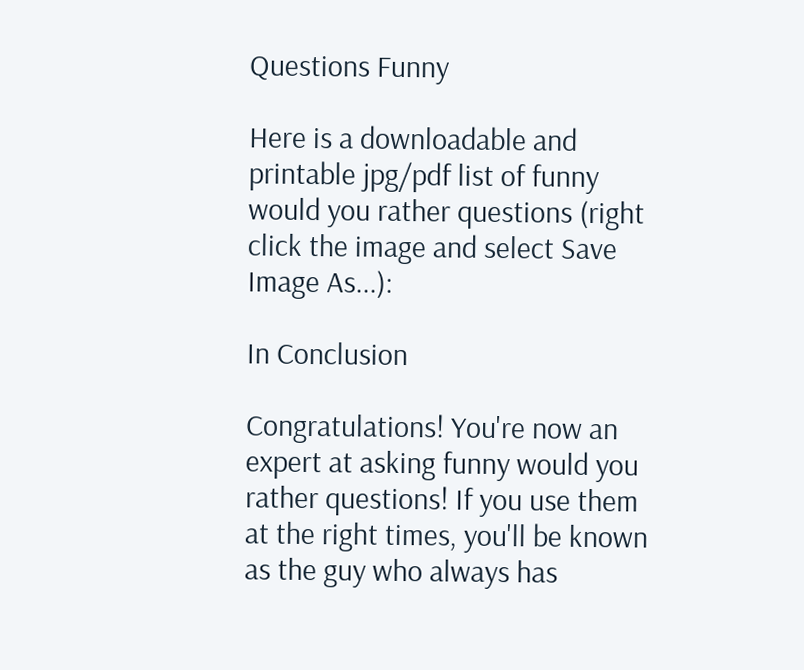Questions Funny

Here is a downloadable and printable jpg/pdf list of funny would you rather questions (right click the image and select Save Image As...):

In Conclusion

Congratulations! You're now an expert at asking funny would you rather questions! If you use them at the right times, you'll be known as the guy who always has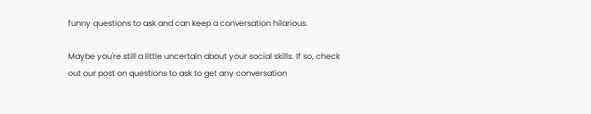funny questions to ask and can keep a conversation hilarious.

Maybe you're still a little uncertain about your social skills. If so, check out our post on questions to ask to get any conversation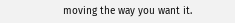moving the way you want it.